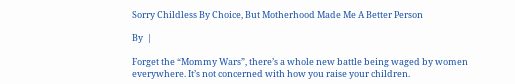Sorry Childless By Choice, But Motherhood Made Me A Better Person

By  |

Forget the “Mommy Wars”, there’s a whole new battle being waged by women everywhere. It’s not concerned with how you raise your children.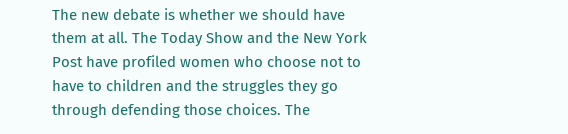The new debate is whether we should have them at all. The Today Show and the New York Post have profiled women who choose not to have to children and the struggles they go through defending those choices. The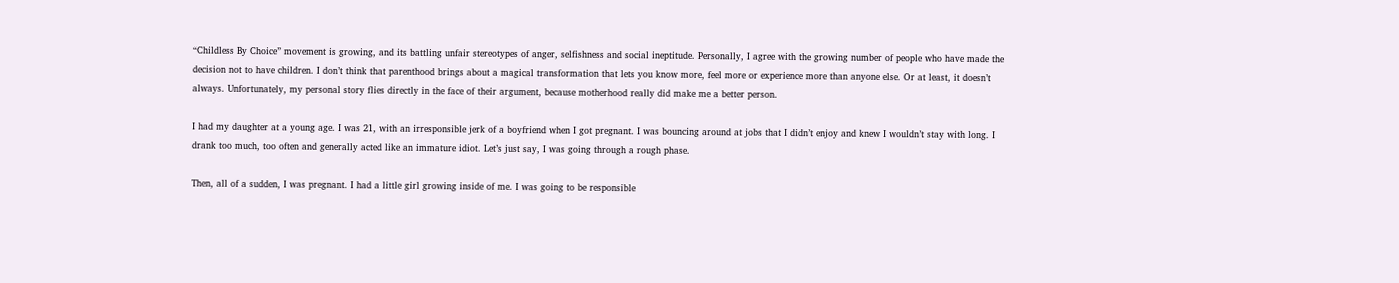“Childless By Choice” movement is growing, and its battling unfair stereotypes of anger, selfishness and social ineptitude. Personally, I agree with the growing number of people who have made the decision not to have children. I don’t think that parenthood brings about a magical transformation that lets you know more, feel more or experience more than anyone else. Or at least, it doesn’t always. Unfortunately, my personal story flies directly in the face of their argument, because motherhood really did make me a better person.

I had my daughter at a young age. I was 21, with an irresponsible jerk of a boyfriend when I got pregnant. I was bouncing around at jobs that I didn’t enjoy and knew I wouldn’t stay with long. I drank too much, too often and generally acted like an immature idiot. Let’s just say, I was going through a rough phase.

Then, all of a sudden, I was pregnant. I had a little girl growing inside of me. I was going to be responsible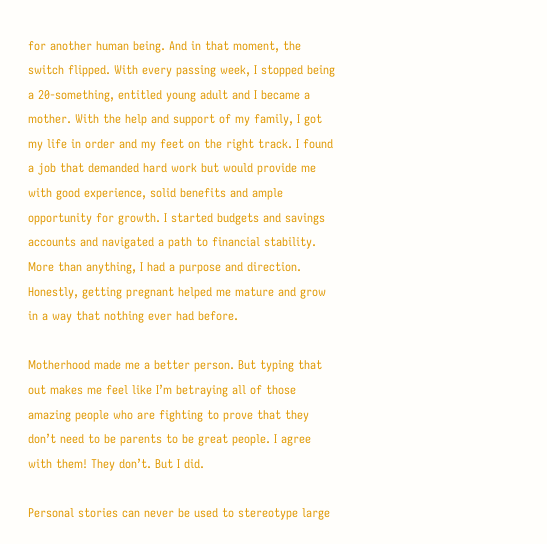for another human being. And in that moment, the switch flipped. With every passing week, I stopped being a 20-something, entitled young adult and I became a mother. With the help and support of my family, I got my life in order and my feet on the right track. I found a job that demanded hard work but would provide me with good experience, solid benefits and ample opportunity for growth. I started budgets and savings accounts and navigated a path to financial stability. More than anything, I had a purpose and direction. Honestly, getting pregnant helped me mature and grow in a way that nothing ever had before.

Motherhood made me a better person. But typing that out makes me feel like I’m betraying all of those amazing people who are fighting to prove that they don’t need to be parents to be great people. I agree with them! They don’t. But I did.

Personal stories can never be used to stereotype large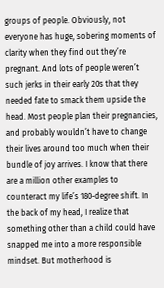groups of people. Obviously, not everyone has huge, sobering moments of clarity when they find out they’re pregnant. And lots of people weren’t such jerks in their early 20s that they needed fate to smack them upside the head. Most people plan their pregnancies, and probably wouldn’t have to change their lives around too much when their bundle of joy arrives. I know that there are a million other examples to counteract my life’s 180-degree shift. In the back of my head, I realize that something other than a child could have snapped me into a more responsible mindset. But motherhood is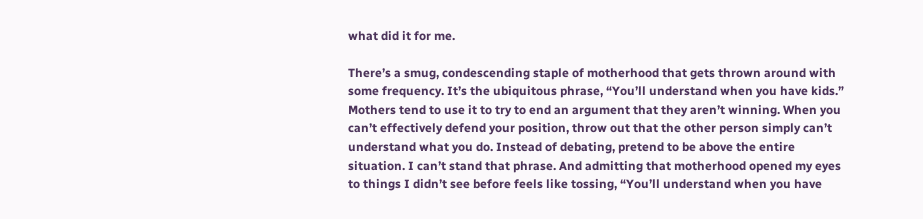what did it for me.

There’s a smug, condescending staple of motherhood that gets thrown around with some frequency. It’s the ubiquitous phrase, “You’ll understand when you have kids.” Mothers tend to use it to try to end an argument that they aren’t winning. When you can’t effectively defend your position, throw out that the other person simply can’t understand what you do. Instead of debating, pretend to be above the entire situation. I can’t stand that phrase. And admitting that motherhood opened my eyes to things I didn’t see before feels like tossing, “You’ll understand when you have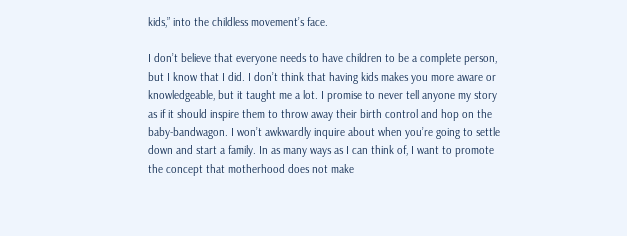kids,” into the childless movement’s face.

I don’t believe that everyone needs to have children to be a complete person, but I know that I did. I don’t think that having kids makes you more aware or knowledgeable, but it taught me a lot. I promise to never tell anyone my story as if it should inspire them to throw away their birth control and hop on the baby-bandwagon. I won’t awkwardly inquire about when you’re going to settle down and start a family. In as many ways as I can think of, I want to promote the concept that motherhood does not make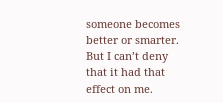someone becomes better or smarter. But I can’t deny that it had that effect on me.